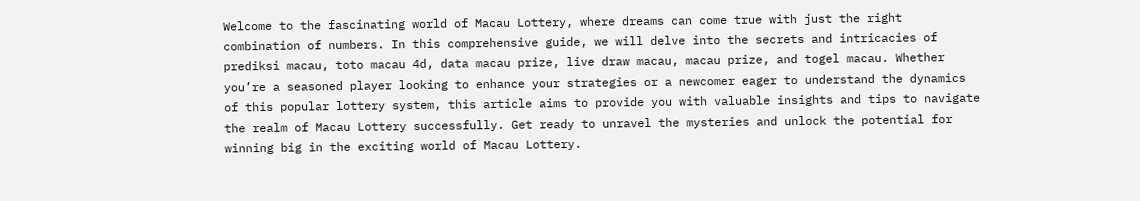Welcome to the fascinating world of Macau Lottery, where dreams can come true with just the right combination of numbers. In this comprehensive guide, we will delve into the secrets and intricacies of prediksi macau, toto macau 4d, data macau prize, live draw macau, macau prize, and togel macau. Whether you’re a seasoned player looking to enhance your strategies or a newcomer eager to understand the dynamics of this popular lottery system, this article aims to provide you with valuable insights and tips to navigate the realm of Macau Lottery successfully. Get ready to unravel the mysteries and unlock the potential for winning big in the exciting world of Macau Lottery.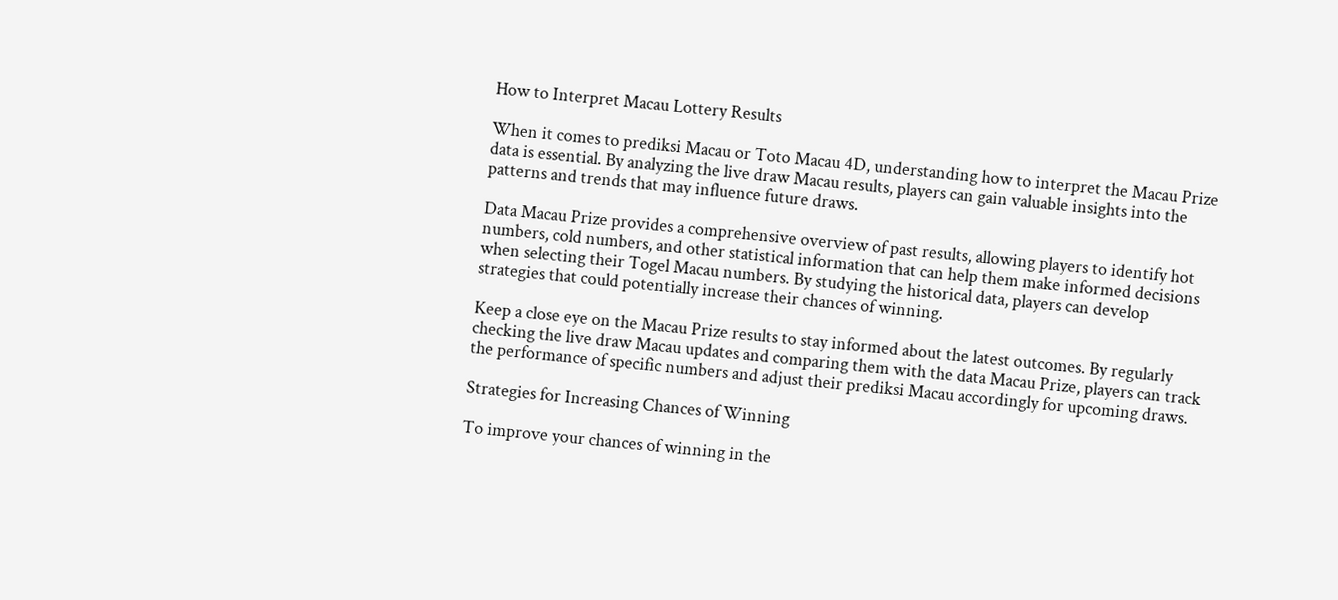How to Interpret Macau Lottery Results

When it comes to prediksi Macau or Toto Macau 4D, understanding how to interpret the Macau Prize data is essential. By analyzing the live draw Macau results, players can gain valuable insights into the patterns and trends that may influence future draws.

Data Macau Prize provides a comprehensive overview of past results, allowing players to identify hot numbers, cold numbers, and other statistical information that can help them make informed decisions when selecting their Togel Macau numbers. By studying the historical data, players can develop strategies that could potentially increase their chances of winning.

Keep a close eye on the Macau Prize results to stay informed about the latest outcomes. By regularly checking the live draw Macau updates and comparing them with the data Macau Prize, players can track the performance of specific numbers and adjust their prediksi Macau accordingly for upcoming draws.

Strategies for Increasing Chances of Winning

To improve your chances of winning in the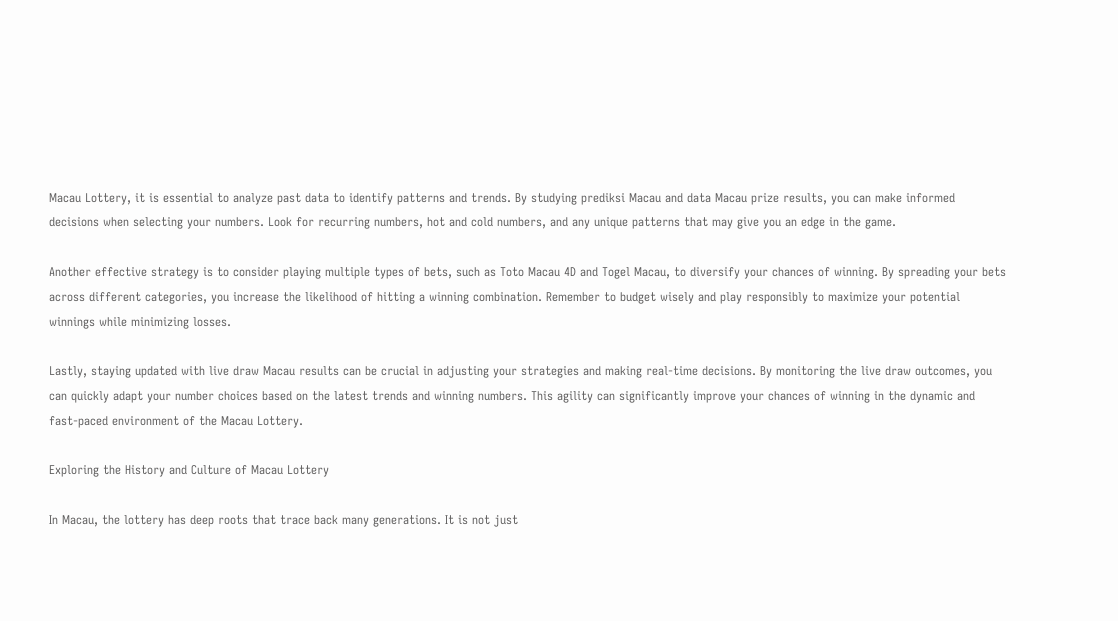Macau Lottery, it is essential to analyze past data to identify patterns and trends. By studying prediksi Macau and data Macau prize results, you can make informed decisions when selecting your numbers. Look for recurring numbers, hot and cold numbers, and any unique patterns that may give you an edge in the game.

Another effective strategy is to consider playing multiple types of bets, such as Toto Macau 4D and Togel Macau, to diversify your chances of winning. By spreading your bets across different categories, you increase the likelihood of hitting a winning combination. Remember to budget wisely and play responsibly to maximize your potential winnings while minimizing losses.

Lastly, staying updated with live draw Macau results can be crucial in adjusting your strategies and making real-time decisions. By monitoring the live draw outcomes, you can quickly adapt your number choices based on the latest trends and winning numbers. This agility can significantly improve your chances of winning in the dynamic and fast-paced environment of the Macau Lottery.

Exploring the History and Culture of Macau Lottery

In Macau, the lottery has deep roots that trace back many generations. It is not just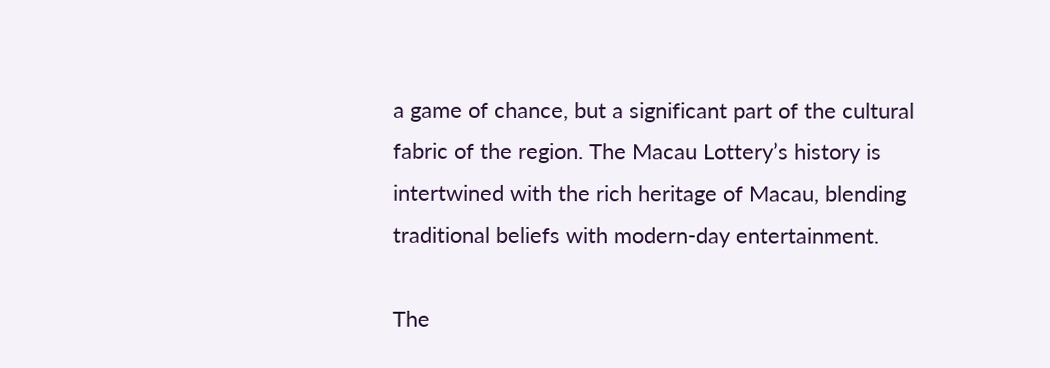a game of chance, but a significant part of the cultural fabric of the region. The Macau Lottery’s history is intertwined with the rich heritage of Macau, blending traditional beliefs with modern-day entertainment.

The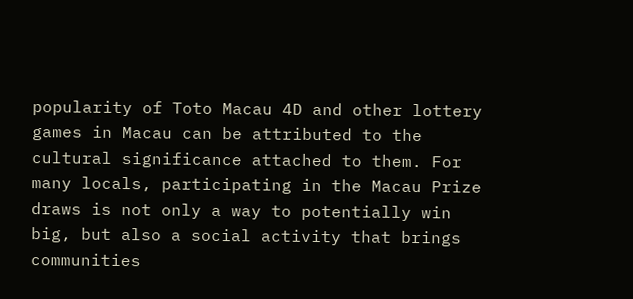popularity of Toto Macau 4D and other lottery games in Macau can be attributed to the cultural significance attached to them. For many locals, participating in the Macau Prize draws is not only a way to potentially win big, but also a social activity that brings communities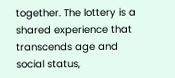together. The lottery is a shared experience that transcends age and social status,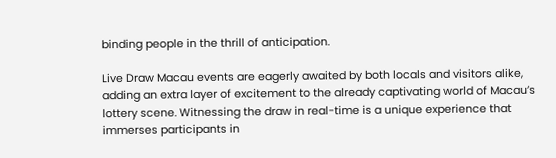binding people in the thrill of anticipation.

Live Draw Macau events are eagerly awaited by both locals and visitors alike, adding an extra layer of excitement to the already captivating world of Macau’s lottery scene. Witnessing the draw in real-time is a unique experience that immerses participants in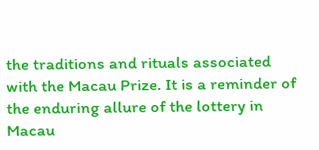the traditions and rituals associated with the Macau Prize. It is a reminder of the enduring allure of the lottery in Macau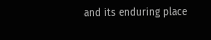and its enduring place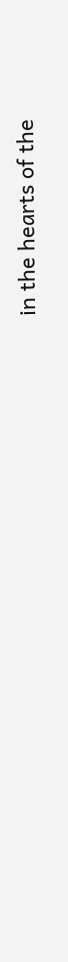in the hearts of the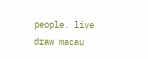people. live draw macau